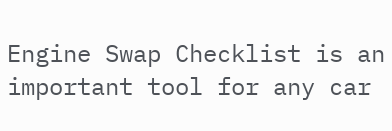Engine Swap Checklist is an important tool for any car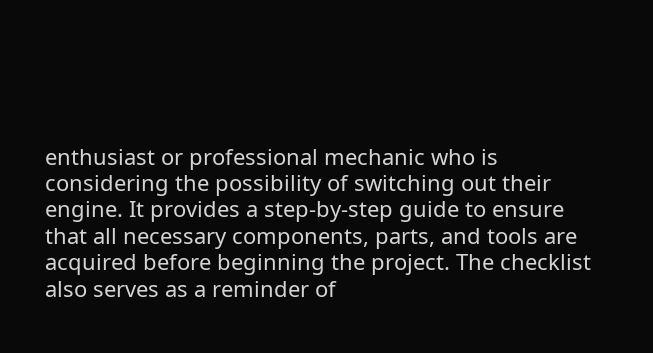enthusiast or professional mechanic who is considering the possibility of switching out their engine. It provides a step-by-step guide to ensure that all necessary components, parts, and tools are acquired before beginning the project. The checklist also serves as a reminder of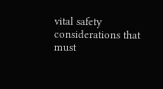vital safety considerations that must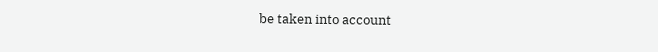be taken into account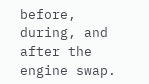before, during, and after the engine swap.